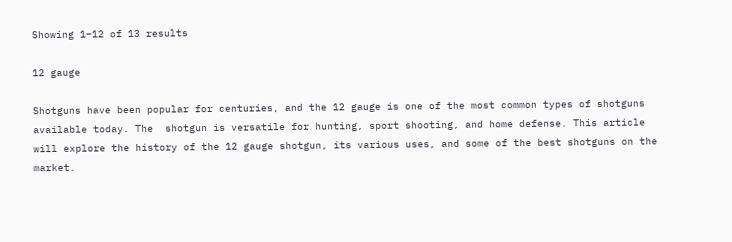Showing 1–12 of 13 results

12 gauge

Shotguns have been popular for centuries, and the 12 gauge is one of the most common types of shotguns available today. The  shotgun is versatile for hunting, sport shooting, and home defense. This article will explore the history of the 12 gauge shotgun, its various uses, and some of the best shotguns on the market.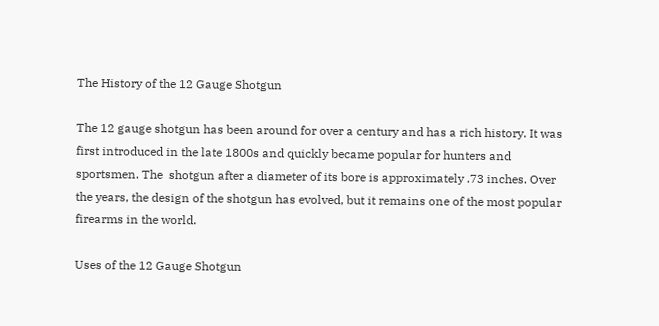The History of the 12 Gauge Shotgun

The 12 gauge shotgun has been around for over a century and has a rich history. It was first introduced in the late 1800s and quickly became popular for hunters and sportsmen. The  shotgun after a diameter of its bore is approximately .73 inches. Over the years, the design of the shotgun has evolved, but it remains one of the most popular firearms in the world.

Uses of the 12 Gauge Shotgun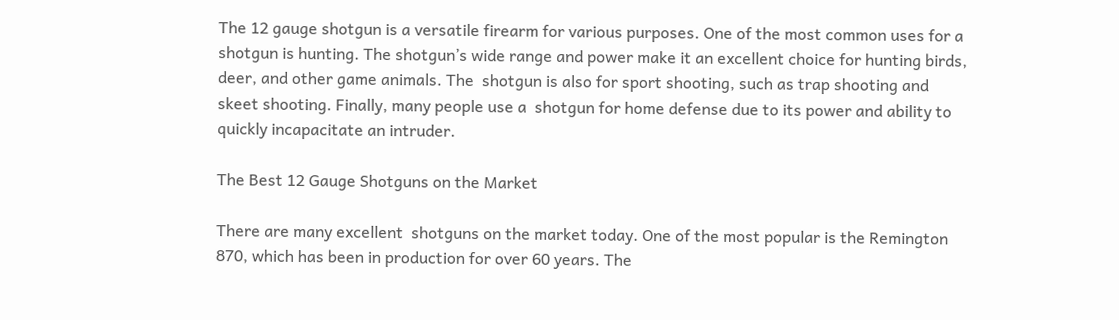The 12 gauge shotgun is a versatile firearm for various purposes. One of the most common uses for a  shotgun is hunting. The shotgun’s wide range and power make it an excellent choice for hunting birds, deer, and other game animals. The  shotgun is also for sport shooting, such as trap shooting and skeet shooting. Finally, many people use a  shotgun for home defense due to its power and ability to quickly incapacitate an intruder.

The Best 12 Gauge Shotguns on the Market

There are many excellent  shotguns on the market today. One of the most popular is the Remington 870, which has been in production for over 60 years. The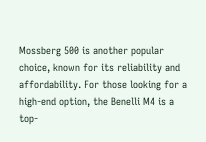Mossberg 500 is another popular choice, known for its reliability and affordability. For those looking for a high-end option, the Benelli M4 is a top-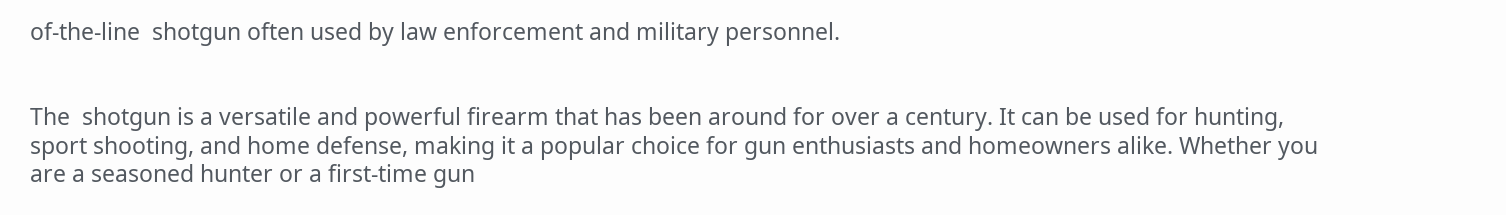of-the-line  shotgun often used by law enforcement and military personnel.


The  shotgun is a versatile and powerful firearm that has been around for over a century. It can be used for hunting, sport shooting, and home defense, making it a popular choice for gun enthusiasts and homeowners alike. Whether you are a seasoned hunter or a first-time gun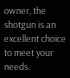owner, the  shotgun is an excellent choice to meet your needs.